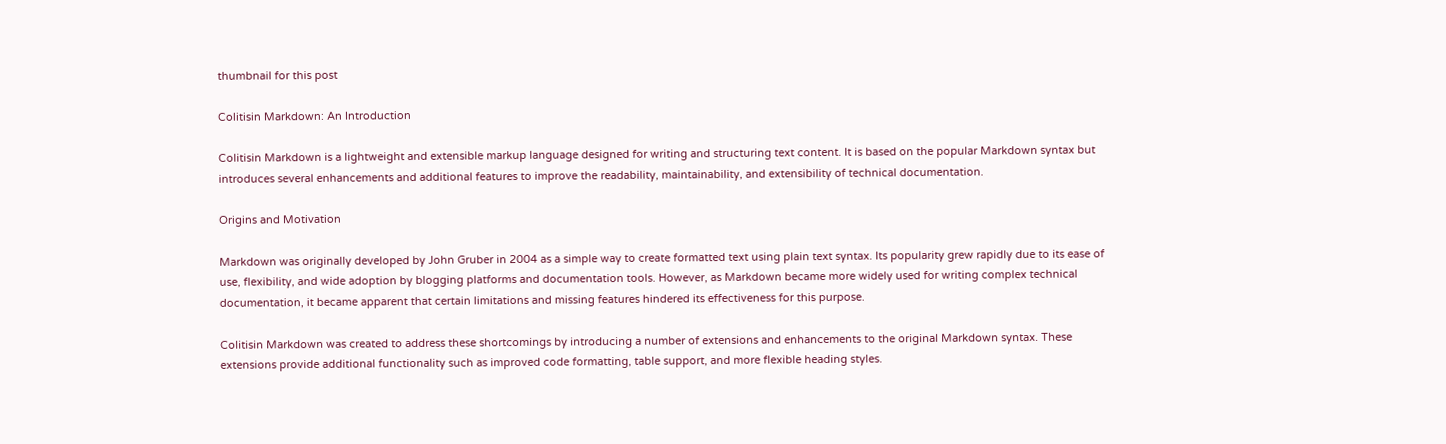thumbnail for this post

Colitisin Markdown: An Introduction

Colitisin Markdown is a lightweight and extensible markup language designed for writing and structuring text content. It is based on the popular Markdown syntax but introduces several enhancements and additional features to improve the readability, maintainability, and extensibility of technical documentation.

Origins and Motivation

Markdown was originally developed by John Gruber in 2004 as a simple way to create formatted text using plain text syntax. Its popularity grew rapidly due to its ease of use, flexibility, and wide adoption by blogging platforms and documentation tools. However, as Markdown became more widely used for writing complex technical documentation, it became apparent that certain limitations and missing features hindered its effectiveness for this purpose.

Colitisin Markdown was created to address these shortcomings by introducing a number of extensions and enhancements to the original Markdown syntax. These extensions provide additional functionality such as improved code formatting, table support, and more flexible heading styles.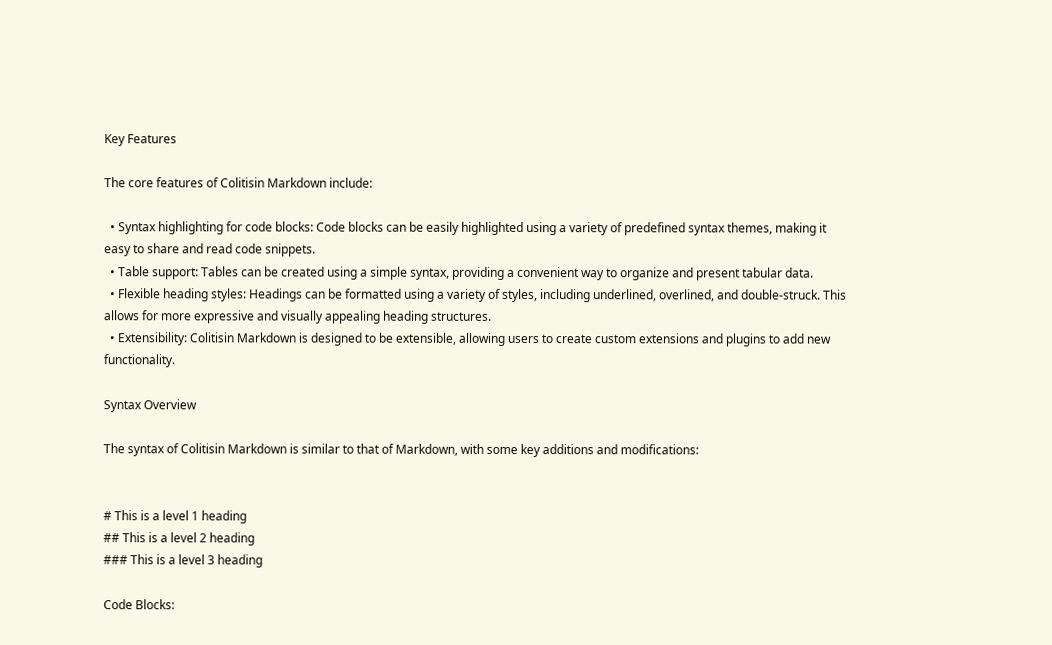Key Features

The core features of Colitisin Markdown include:

  • Syntax highlighting for code blocks: Code blocks can be easily highlighted using a variety of predefined syntax themes, making it easy to share and read code snippets.
  • Table support: Tables can be created using a simple syntax, providing a convenient way to organize and present tabular data.
  • Flexible heading styles: Headings can be formatted using a variety of styles, including underlined, overlined, and double-struck. This allows for more expressive and visually appealing heading structures.
  • Extensibility: Colitisin Markdown is designed to be extensible, allowing users to create custom extensions and plugins to add new functionality.

Syntax Overview

The syntax of Colitisin Markdown is similar to that of Markdown, with some key additions and modifications:


# This is a level 1 heading
## This is a level 2 heading
### This is a level 3 heading

Code Blocks: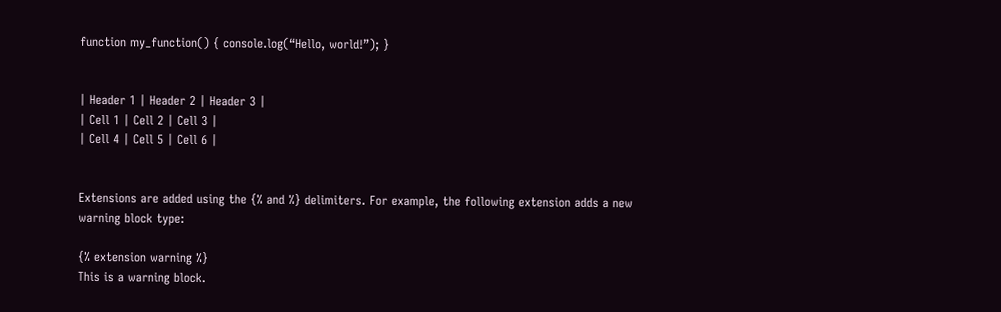function my_function() { console.log(“Hello, world!”); }


| Header 1 | Header 2 | Header 3 |
| Cell 1 | Cell 2 | Cell 3 |
| Cell 4 | Cell 5 | Cell 6 |


Extensions are added using the {% and %} delimiters. For example, the following extension adds a new warning block type:

{% extension warning %}
This is a warning block.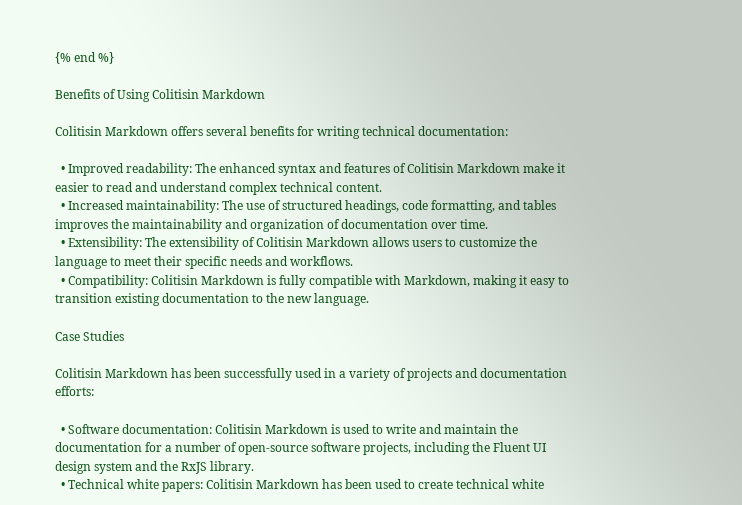{% end %}

Benefits of Using Colitisin Markdown

Colitisin Markdown offers several benefits for writing technical documentation:

  • Improved readability: The enhanced syntax and features of Colitisin Markdown make it easier to read and understand complex technical content.
  • Increased maintainability: The use of structured headings, code formatting, and tables improves the maintainability and organization of documentation over time.
  • Extensibility: The extensibility of Colitisin Markdown allows users to customize the language to meet their specific needs and workflows.
  • Compatibility: Colitisin Markdown is fully compatible with Markdown, making it easy to transition existing documentation to the new language.

Case Studies

Colitisin Markdown has been successfully used in a variety of projects and documentation efforts:

  • Software documentation: Colitisin Markdown is used to write and maintain the documentation for a number of open-source software projects, including the Fluent UI design system and the RxJS library.
  • Technical white papers: Colitisin Markdown has been used to create technical white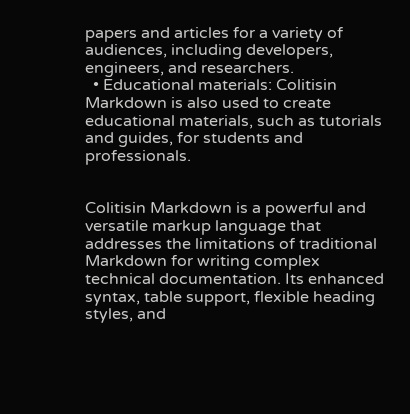papers and articles for a variety of audiences, including developers, engineers, and researchers.
  • Educational materials: Colitisin Markdown is also used to create educational materials, such as tutorials and guides, for students and professionals.


Colitisin Markdown is a powerful and versatile markup language that addresses the limitations of traditional Markdown for writing complex technical documentation. Its enhanced syntax, table support, flexible heading styles, and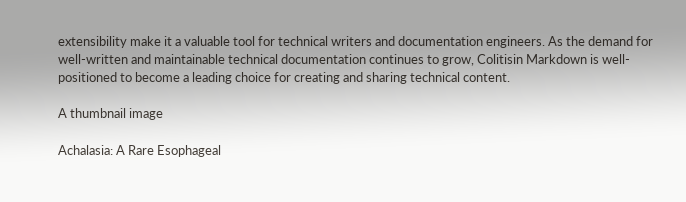extensibility make it a valuable tool for technical writers and documentation engineers. As the demand for well-written and maintainable technical documentation continues to grow, Colitisin Markdown is well-positioned to become a leading choice for creating and sharing technical content.

A thumbnail image

Achalasia: A Rare Esophageal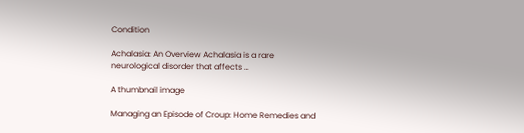Condition

Achalasia: An Overview Achalasia is a rare neurological disorder that affects …

A thumbnail image

Managing an Episode of Croup: Home Remedies and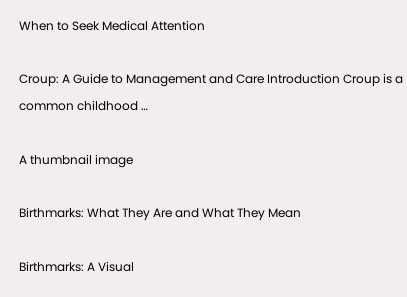When to Seek Medical Attention

Croup: A Guide to Management and Care Introduction Croup is a common childhood …

A thumbnail image

Birthmarks: What They Are and What They Mean

Birthmarks: A Visual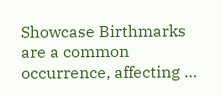Showcase Birthmarks are a common occurrence, affecting …